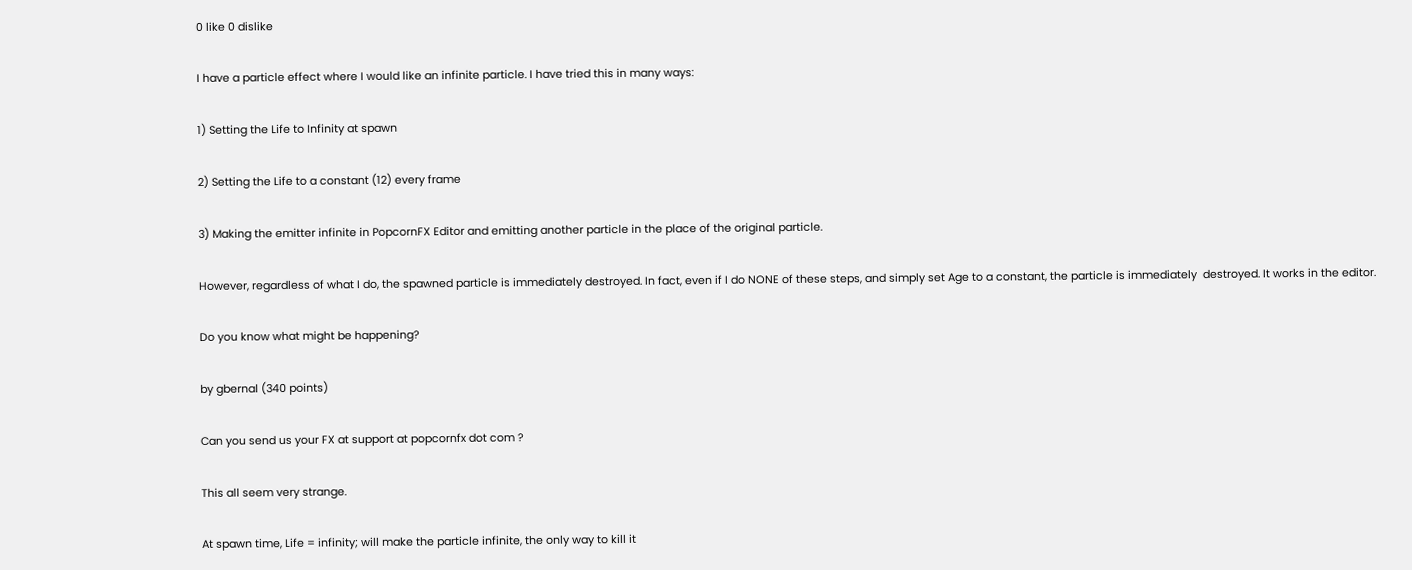0 like 0 dislike

I have a particle effect where I would like an infinite particle. I have tried this in many ways:

1) Setting the Life to Infinity at spawn

2) Setting the Life to a constant (12) every frame

3) Making the emitter infinite in PopcornFX Editor and emitting another particle in the place of the original particle.

However, regardless of what I do, the spawned particle is immediately destroyed. In fact, even if I do NONE of these steps, and simply set Age to a constant, the particle is immediately  destroyed. It works in the editor.

Do you know what might be happening?

by gbernal (340 points)

Can you send us your FX at support at popcornfx dot com ?

This all seem very strange.

At spawn time, Life = infinity; will make the particle infinite, the only way to kill it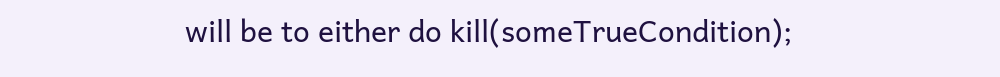will be to either do kill(someTrueCondition);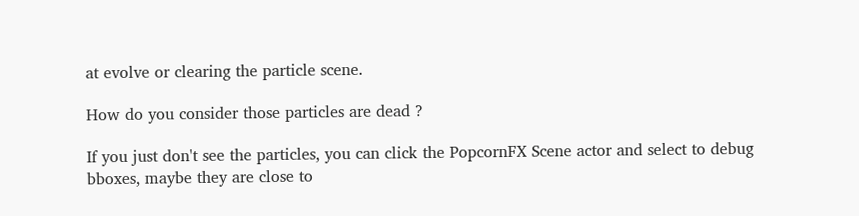at evolve or clearing the particle scene.

How do you consider those particles are dead ?

If you just don't see the particles, you can click the PopcornFX Scene actor and select to debug bboxes, maybe they are close to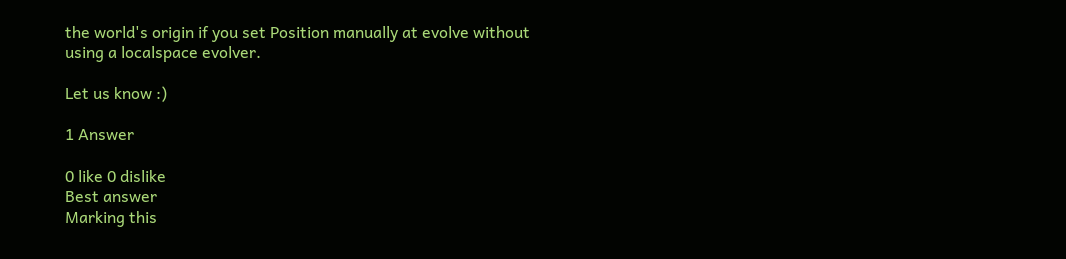the world's origin if you set Position manually at evolve without using a localspace evolver.

Let us know :)

1 Answer

0 like 0 dislike
Best answer
Marking this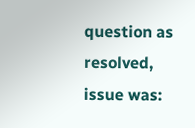question as resolved, issue was: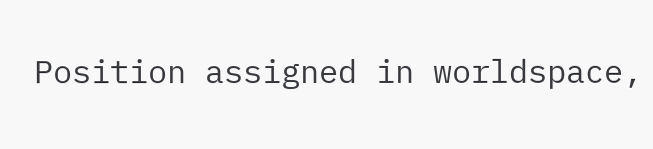Position assigned in worldspace,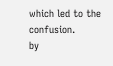which led to the confusion.
by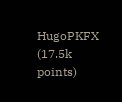HugoPKFX (17.5k points)